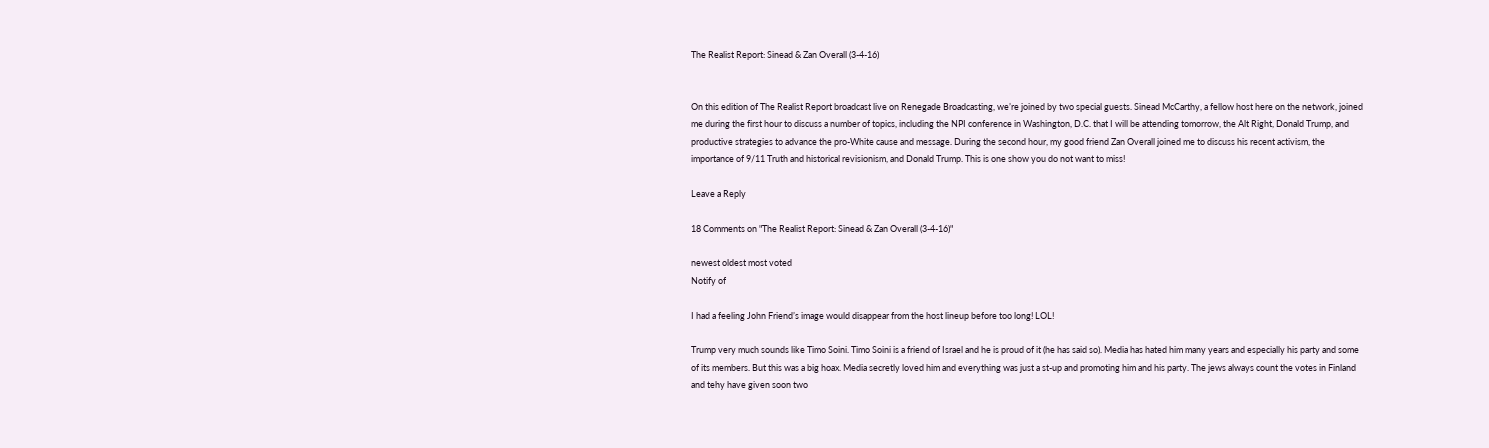The Realist Report: Sinead & Zan Overall (3-4-16)


On this edition of The Realist Report broadcast live on Renegade Broadcasting, we’re joined by two special guests. Sinead McCarthy, a fellow host here on the network, joined me during the first hour to discuss a number of topics, including the NPI conference in Washington, D.C. that I will be attending tomorrow, the Alt Right, Donald Trump, and productive strategies to advance the pro-White cause and message. During the second hour, my good friend Zan Overall joined me to discuss his recent activism, the importance of 9/11 Truth and historical revisionism, and Donald Trump. This is one show you do not want to miss!

Leave a Reply

18 Comments on "The Realist Report: Sinead & Zan Overall (3-4-16)"

newest oldest most voted
Notify of

I had a feeling John Friend’s image would disappear from the host lineup before too long! LOL!

Trump very much sounds like Timo Soini. Timo Soini is a friend of Israel and he is proud of it (he has said so). Media has hated him many years and especially his party and some of its members. But this was a big hoax. Media secretly loved him and everything was just a st-up and promoting him and his party. The jews always count the votes in Finland and tehy have given soon two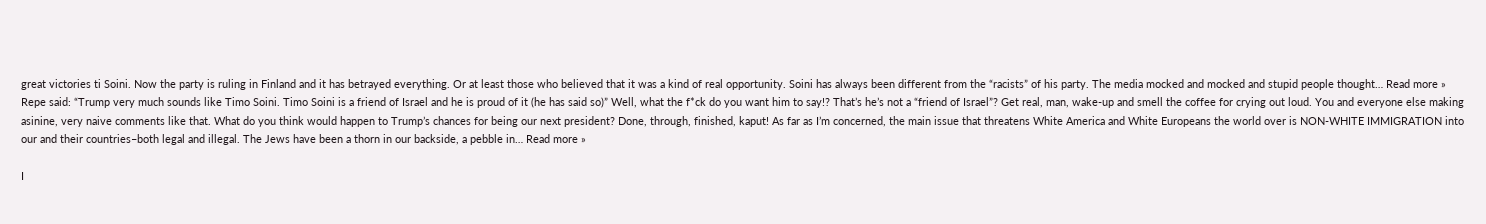great victories ti Soini. Now the party is ruling in Finland and it has betrayed everything. Or at least those who believed that it was a kind of real opportunity. Soini has always been different from the “racists” of his party. The media mocked and mocked and stupid people thought… Read more »
Repe said: “Trump very much sounds like Timo Soini. Timo Soini is a friend of Israel and he is proud of it (he has said so)” Well, what the f*ck do you want him to say!? That’s he’s not a “friend of Israel”? Get real, man, wake-up and smell the coffee for crying out loud. You and everyone else making asinine, very naive comments like that. What do you think would happen to Trump’s chances for being our next president? Done, through, finished, kaput! As far as I’m concerned, the main issue that threatens White America and White Europeans the world over is NON-WHITE IMMIGRATION into our and their countries–both legal and illegal. The Jews have been a thorn in our backside, a pebble in… Read more »

I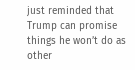just reminded that Trump can promise things he won’t do as other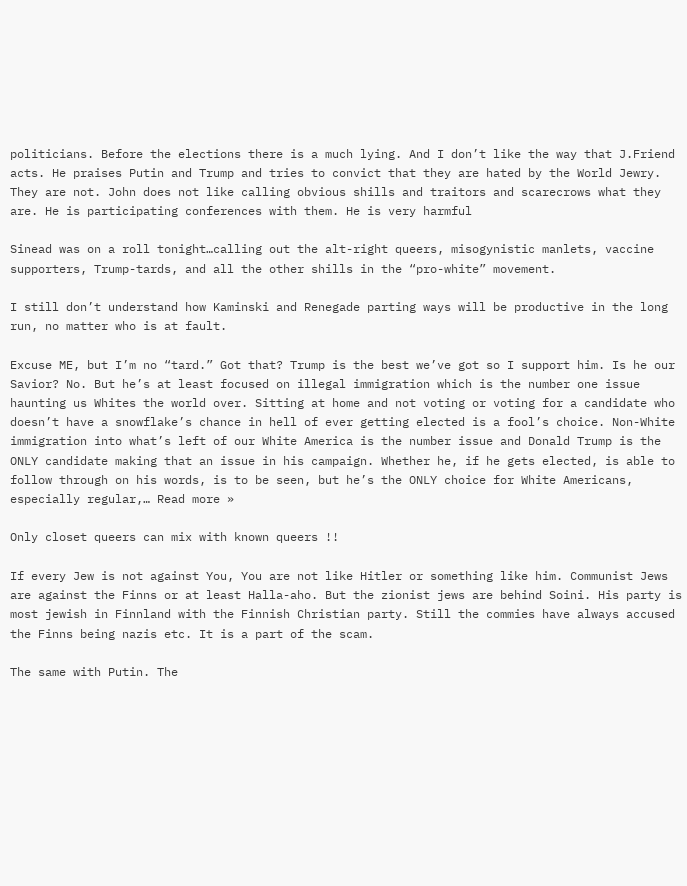politicians. Before the elections there is a much lying. And I don’t like the way that J.Friend acts. He praises Putin and Trump and tries to convict that they are hated by the World Jewry. They are not. John does not like calling obvious shills and traitors and scarecrows what they are. He is participating conferences with them. He is very harmful

Sinead was on a roll tonight…calling out the alt-right queers, misogynistic manlets, vaccine supporters, Trump-tards, and all the other shills in the “pro-white” movement.

I still don’t understand how Kaminski and Renegade parting ways will be productive in the long run, no matter who is at fault.

Excuse ME, but I’m no “tard.” Got that? Trump is the best we’ve got so I support him. Is he our Savior? No. But he’s at least focused on illegal immigration which is the number one issue haunting us Whites the world over. Sitting at home and not voting or voting for a candidate who doesn’t have a snowflake’s chance in hell of ever getting elected is a fool’s choice. Non-White immigration into what’s left of our White America is the number issue and Donald Trump is the ONLY candidate making that an issue in his campaign. Whether he, if he gets elected, is able to follow through on his words, is to be seen, but he’s the ONLY choice for White Americans, especially regular,… Read more »

Only closet queers can mix with known queers !!

If every Jew is not against You, You are not like Hitler or something like him. Communist Jews are against the Finns or at least Halla-aho. But the zionist jews are behind Soini. His party is most jewish in Finnland with the Finnish Christian party. Still the commies have always accused the Finns being nazis etc. It is a part of the scam.

The same with Putin. The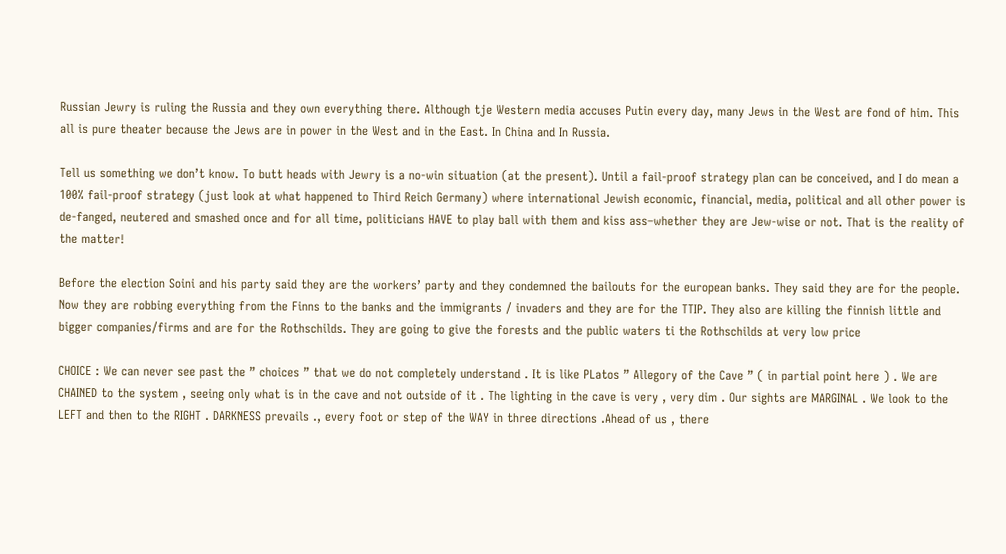Russian Jewry is ruling the Russia and they own everything there. Although tje Western media accuses Putin every day, many Jews in the West are fond of him. This all is pure theater because the Jews are in power in the West and in the East. In China and In Russia.

Tell us something we don’t know. To butt heads with Jewry is a no-win situation (at the present). Until a fail-proof strategy plan can be conceived, and I do mean a 100% fail-proof strategy (just look at what happened to Third Reich Germany) where international Jewish economic, financial, media, political and all other power is de-fanged, neutered and smashed once and for all time, politicians HAVE to play ball with them and kiss ass–whether they are Jew-wise or not. That is the reality of the matter!

Before the election Soini and his party said they are the workers’ party and they condemned the bailouts for the european banks. They said they are for the people. Now they are robbing everything from the Finns to the banks and the immigrants / invaders and they are for the TTIP. They also are killing the finnish little and bigger companies/firms and are for the Rothschilds. They are going to give the forests and the public waters ti the Rothschilds at very low price

CHOICE : We can never see past the ” choices ” that we do not completely understand . It is like PLatos ” Allegory of the Cave ” ( in partial point here ) . We are CHAINED to the system , seeing only what is in the cave and not outside of it . The lighting in the cave is very , very dim . Our sights are MARGINAL . We look to the LEFT and then to the RIGHT . DARKNESS prevails ., every foot or step of the WAY in three directions .Ahead of us , there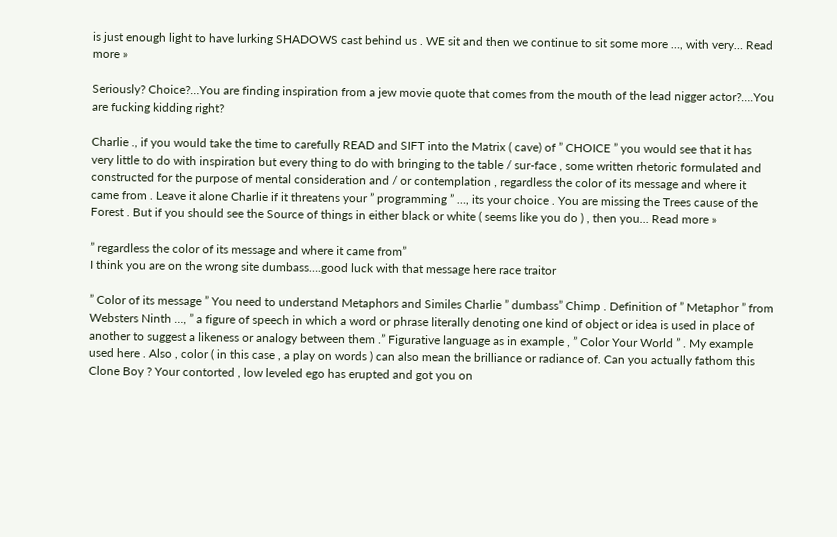is just enough light to have lurking SHADOWS cast behind us . WE sit and then we continue to sit some more …, with very… Read more »

Seriously? Choice?…You are finding inspiration from a jew movie quote that comes from the mouth of the lead nigger actor?….You are fucking kidding right?

Charlie ., if you would take the time to carefully READ and SIFT into the Matrix ( cave) of ” CHOICE ” you would see that it has very little to do with inspiration but every thing to do with bringing to the table / sur-face , some written rhetoric formulated and constructed for the purpose of mental consideration and / or contemplation , regardless the color of its message and where it came from . Leave it alone Charlie if it threatens your ” programming ” …, its your choice . You are missing the Trees cause of the Forest . But if you should see the Source of things in either black or white ( seems like you do ) , then you… Read more »

” regardless the color of its message and where it came from”
I think you are on the wrong site dumbass….good luck with that message here race traitor

” Color of its message ” You need to understand Metaphors and Similes Charlie ” dumbass” Chimp . Definition of ” Metaphor ” from Websters Ninth …, ” a figure of speech in which a word or phrase literally denoting one kind of object or idea is used in place of another to suggest a likeness or analogy between them .” Figurative language as in example , ” Color Your World ” . My example used here . Also , color ( in this case , a play on words ) can also mean the brilliance or radiance of. Can you actually fathom this Clone Boy ? Your contorted , low leveled ego has erupted and got you on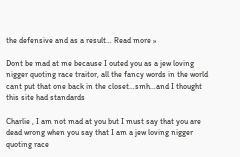the defensive and as a result… Read more »

Dont be mad at me because I outed you as a jew loving nigger quoting race traitor, all the fancy words in the world cant put that one back in the closet…smh…and I thought this site had standards

Charlie , I am not mad at you but I must say that you are dead wrong when you say that I am a jew loving nigger quoting race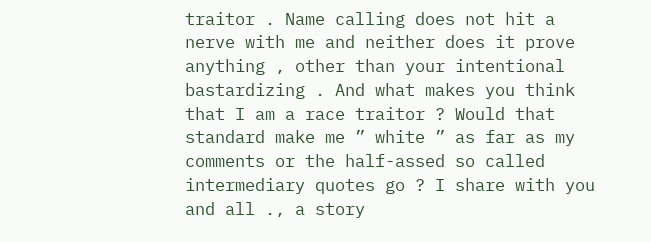traitor . Name calling does not hit a nerve with me and neither does it prove anything , other than your intentional bastardizing . And what makes you think that I am a race traitor ? Would that standard make me ” white ” as far as my comments or the half-assed so called intermediary quotes go ? I share with you and all ., a story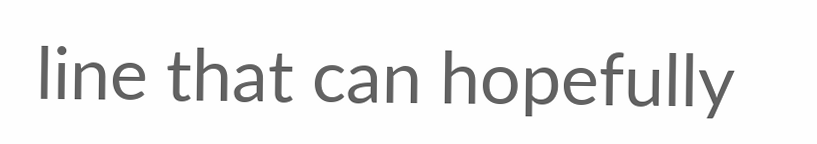line that can hopefully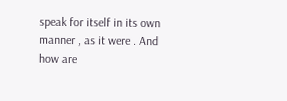speak for itself in its own manner , as it were . And how are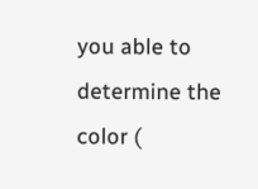you able to determine the color (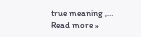true meaning ,… Read more »